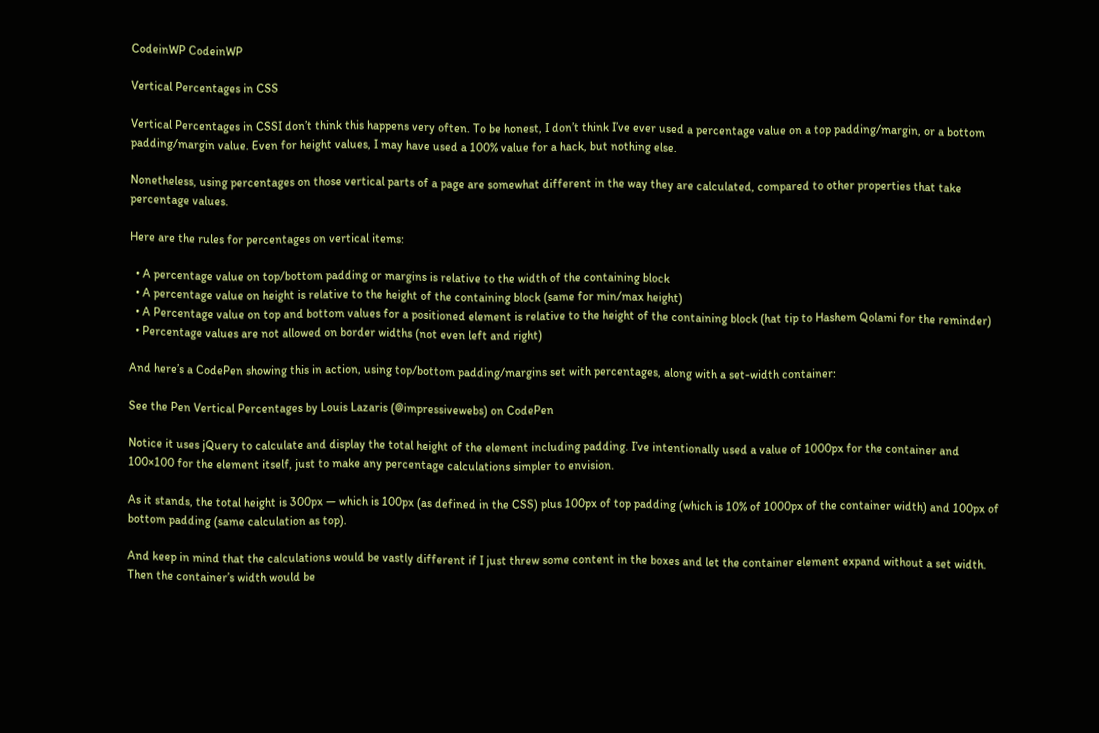CodeinWP CodeinWP

Vertical Percentages in CSS

Vertical Percentages in CSSI don’t think this happens very often. To be honest, I don’t think I’ve ever used a percentage value on a top padding/margin, or a bottom padding/margin value. Even for height values, I may have used a 100% value for a hack, but nothing else.

Nonetheless, using percentages on those vertical parts of a page are somewhat different in the way they are calculated, compared to other properties that take percentage values.

Here are the rules for percentages on vertical items:

  • A percentage value on top/bottom padding or margins is relative to the width of the containing block
  • A percentage value on height is relative to the height of the containing block (same for min/max height)
  • A Percentage value on top and bottom values for a positioned element is relative to the height of the containing block (hat tip to Hashem Qolami for the reminder)
  • Percentage values are not allowed on border widths (not even left and right)

And here’s a CodePen showing this in action, using top/bottom padding/margins set with percentages, along with a set-width container:

See the Pen Vertical Percentages by Louis Lazaris (@impressivewebs) on CodePen

Notice it uses jQuery to calculate and display the total height of the element including padding. I’ve intentionally used a value of 1000px for the container and 100×100 for the element itself, just to make any percentage calculations simpler to envision.

As it stands, the total height is 300px — which is 100px (as defined in the CSS) plus 100px of top padding (which is 10% of 1000px of the container width) and 100px of bottom padding (same calculation as top).

And keep in mind that the calculations would be vastly different if I just threw some content in the boxes and let the container element expand without a set width. Then the container’s width would be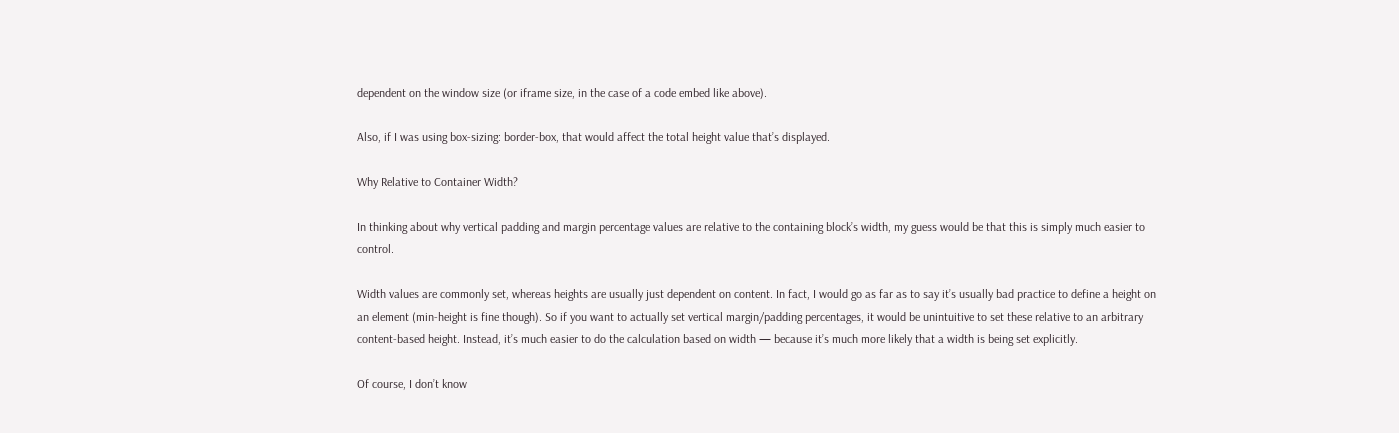dependent on the window size (or iframe size, in the case of a code embed like above).

Also, if I was using box-sizing: border-box, that would affect the total height value that’s displayed.

Why Relative to Container Width?

In thinking about why vertical padding and margin percentage values are relative to the containing block’s width, my guess would be that this is simply much easier to control.

Width values are commonly set, whereas heights are usually just dependent on content. In fact, I would go as far as to say it’s usually bad practice to define a height on an element (min-height is fine though). So if you want to actually set vertical margin/padding percentages, it would be unintuitive to set these relative to an arbitrary content-based height. Instead, it’s much easier to do the calculation based on width — because it’s much more likely that a width is being set explicitly.

Of course, I don’t know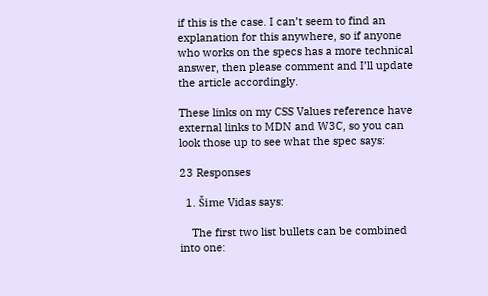if this is the case. I can’t seem to find an explanation for this anywhere, so if anyone who works on the specs has a more technical answer, then please comment and I’ll update the article accordingly.

These links on my CSS Values reference have external links to MDN and W3C, so you can look those up to see what the spec says:

23 Responses

  1. Šime Vidas says:

    The first two list bullets can be combined into one: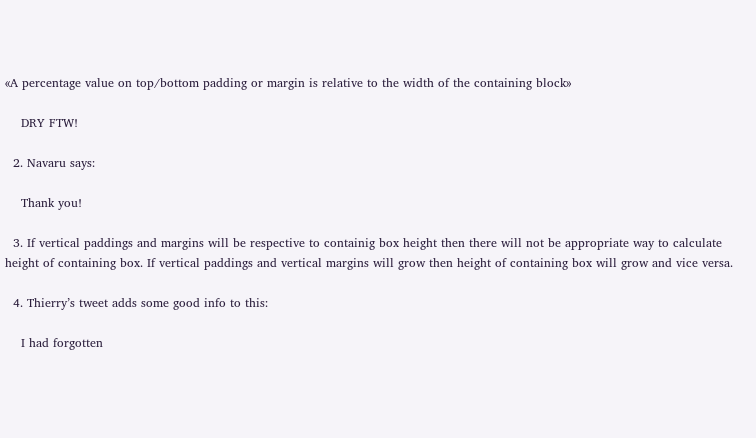«A percentage value on top/bottom padding or margin is relative to the width of the containing block»

    DRY FTW!

  2. Navaru says:

    Thank you!

  3. If vertical paddings and margins will be respective to containig box height then there will not be appropriate way to calculate height of containing box. If vertical paddings and vertical margins will grow then height of containing box will grow and vice versa.

  4. Thierry’s tweet adds some good info to this:

    I had forgotten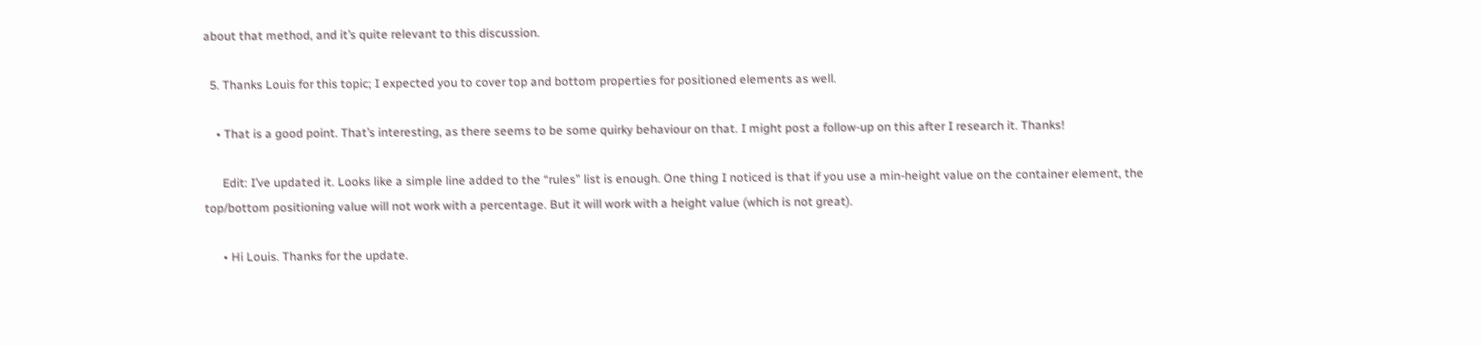about that method, and it’s quite relevant to this discussion.

  5. Thanks Louis for this topic; I expected you to cover top and bottom properties for positioned elements as well.

    • That is a good point. That’s interesting, as there seems to be some quirky behaviour on that. I might post a follow-up on this after I research it. Thanks!

      Edit: I’ve updated it. Looks like a simple line added to the “rules” list is enough. One thing I noticed is that if you use a min-height value on the container element, the top/bottom positioning value will not work with a percentage. But it will work with a height value (which is not great).

      • Hi Louis. Thanks for the update.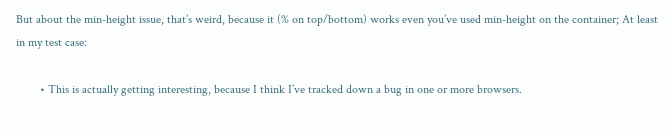But about the min-height issue, that’s weird, because it (% on top/bottom) works even you’ve used min-height on the container; At least in my test case:

        • This is actually getting interesting, because I think I’ve tracked down a bug in one or more browsers.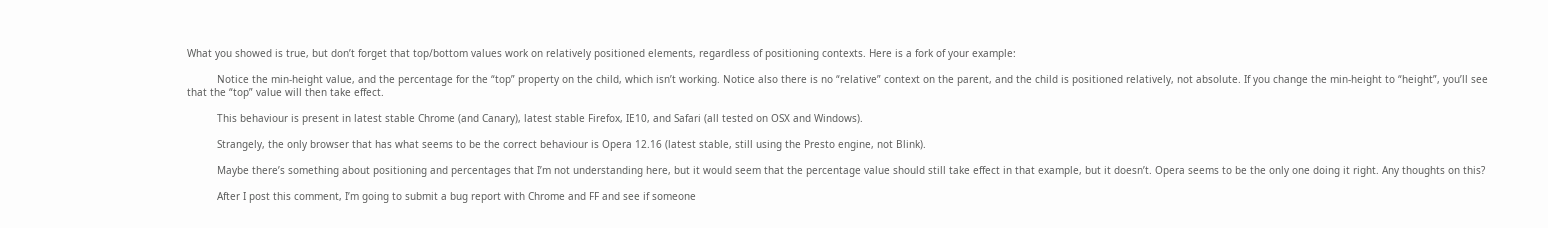What you showed is true, but don’t forget that top/bottom values work on relatively positioned elements, regardless of positioning contexts. Here is a fork of your example:

          Notice the min-height value, and the percentage for the “top” property on the child, which isn’t working. Notice also there is no “relative” context on the parent, and the child is positioned relatively, not absolute. If you change the min-height to “height”, you’ll see that the “top” value will then take effect.

          This behaviour is present in latest stable Chrome (and Canary), latest stable Firefox, IE10, and Safari (all tested on OSX and Windows).

          Strangely, the only browser that has what seems to be the correct behaviour is Opera 12.16 (latest stable, still using the Presto engine, not Blink).

          Maybe there’s something about positioning and percentages that I’m not understanding here, but it would seem that the percentage value should still take effect in that example, but it doesn’t. Opera seems to be the only one doing it right. Any thoughts on this?

          After I post this comment, I’m going to submit a bug report with Chrome and FF and see if someone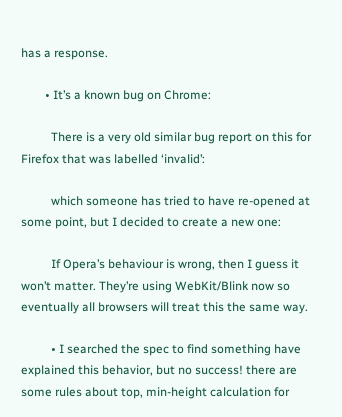has a response.

        • It’s a known bug on Chrome:

          There is a very old similar bug report on this for Firefox that was labelled ‘invalid’:

          which someone has tried to have re-opened at some point, but I decided to create a new one:

          If Opera’s behaviour is wrong, then I guess it won’t matter. They’re using WebKit/Blink now so eventually all browsers will treat this the same way.

          • I searched the spec to find something have explained this behavior, but no success! there are some rules about top, min-height calculation for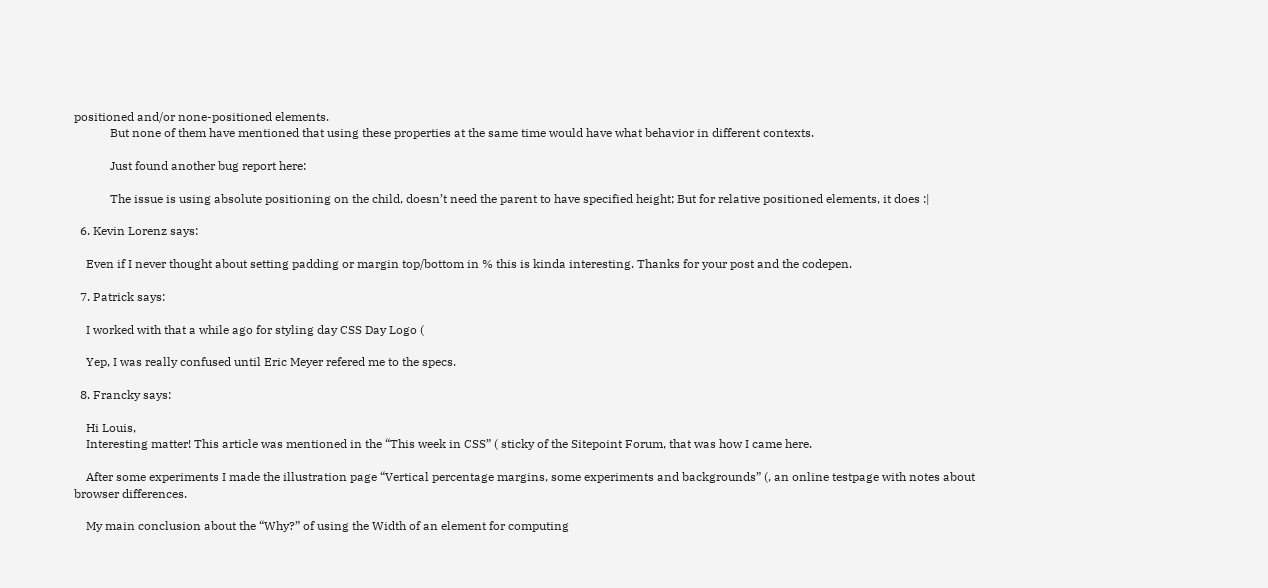positioned and/or none-positioned elements.
            But none of them have mentioned that using these properties at the same time would have what behavior in different contexts.

            Just found another bug report here:

            The issue is using absolute positioning on the child, doesn’t need the parent to have specified height; But for relative positioned elements, it does :|

  6. Kevin Lorenz says:

    Even if I never thought about setting padding or margin top/bottom in % this is kinda interesting. Thanks for your post and the codepen.

  7. Patrick says:

    I worked with that a while ago for styling day CSS Day Logo (

    Yep, I was really confused until Eric Meyer refered me to the specs.

  8. Francky says:

    Hi Louis,
    Interesting matter! This article was mentioned in the “This week in CSS” ( sticky of the Sitepoint Forum, that was how I came here.

    After some experiments I made the illustration page “Vertical percentage margins, some experiments and backgrounds” (, an online testpage with notes about browser differences.

    My main conclusion about the “Why?” of using the Width of an element for computing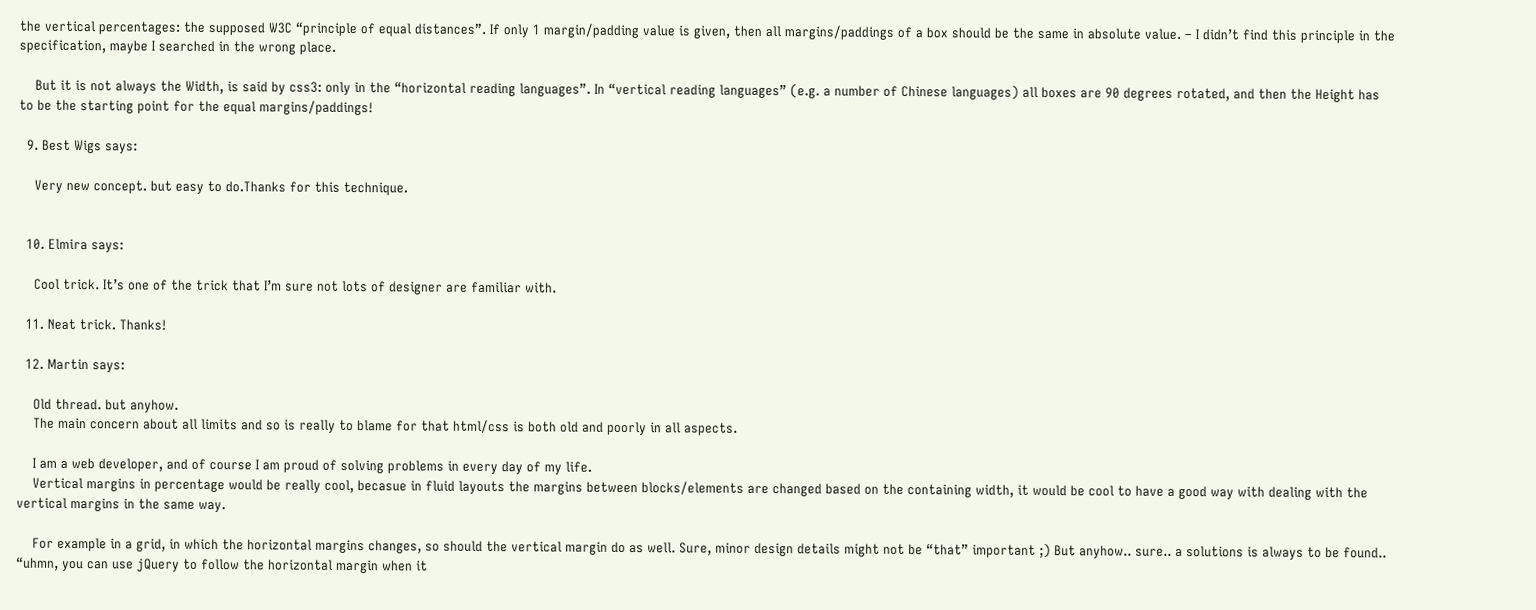the vertical percentages: the supposed W3C “principle of equal distances”. If only 1 margin/padding value is given, then all margins/paddings of a box should be the same in absolute value. – I didn’t find this principle in the specification, maybe I searched in the wrong place.

    But it is not always the Width, is said by css3: only in the “horizontal reading languages”. In “vertical reading languages” (e.g. a number of Chinese languages) all boxes are 90 degrees rotated, and then the Height has to be the starting point for the equal margins/paddings!

  9. Best Wigs says:

    Very new concept. but easy to do.Thanks for this technique.


  10. Elmira says:

    Cool trick. It’s one of the trick that I’m sure not lots of designer are familiar with.

  11. Neat trick. Thanks!

  12. Martin says:

    Old thread. but anyhow.
    The main concern about all limits and so is really to blame for that html/css is both old and poorly in all aspects.

    I am a web developer, and of course I am proud of solving problems in every day of my life.
    Vertical margins in percentage would be really cool, becasue in fluid layouts the margins between blocks/elements are changed based on the containing width, it would be cool to have a good way with dealing with the vertical margins in the same way.

    For example in a grid, in which the horizontal margins changes, so should the vertical margin do as well. Sure, minor design details might not be “that” important ;) But anyhow.. sure.. a solutions is always to be found.. “uhmn, you can use jQuery to follow the horizontal margin when it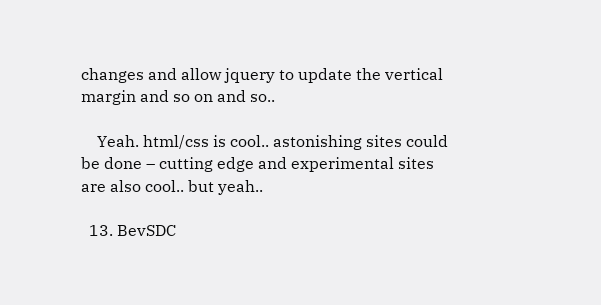changes and allow jquery to update the vertical margin and so on and so..

    Yeah. html/css is cool.. astonishing sites could be done – cutting edge and experimental sites are also cool.. but yeah..

  13. BevSDC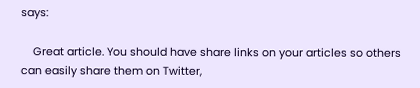says:

    Great article. You should have share links on your articles so others can easily share them on Twitter,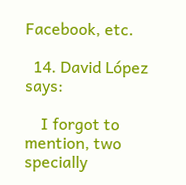Facebook, etc.

  14. David López says:

    I forgot to mention, two specially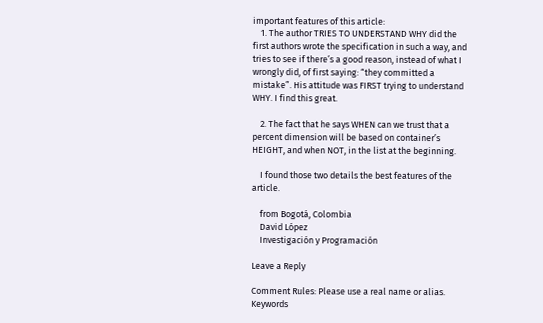important features of this article:
    1. The author TRIES TO UNDERSTAND WHY did the first authors wrote the specification in such a way, and tries to see if there’s a good reason, instead of what I wrongly did, of first saying: “they committed a mistake”. His attitude was FIRST trying to understand WHY. I find this great.

    2. The fact that he says WHEN can we trust that a percent dimension will be based on container’s HEIGHT, and when NOT, in the list at the beginning.

    I found those two details the best features of the article.

    from Bogotá, Colombia
    David López
    Investigación y Programación

Leave a Reply

Comment Rules: Please use a real name or alias. Keywords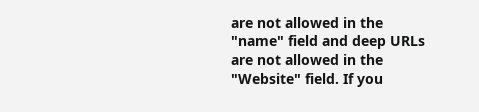are not allowed in the "name" field and deep URLs are not allowed in the "Website" field. If you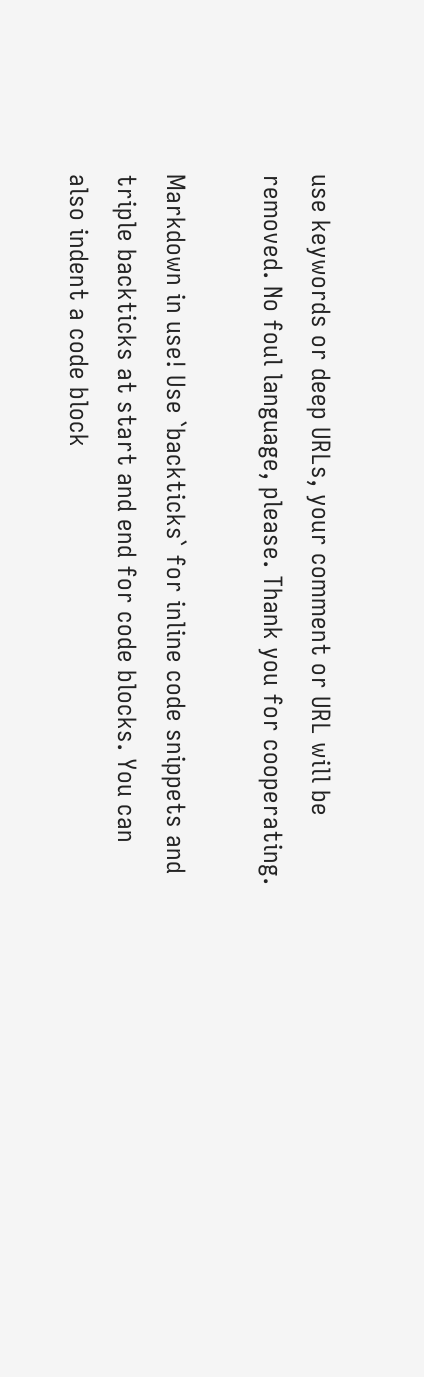use keywords or deep URLs, your comment or URL will be removed. No foul language, please. Thank you for cooperating.

Markdown in use! Use `backticks` for inline code snippets and triple backticks at start and end for code blocks. You can also indent a code block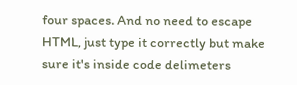four spaces. And no need to escape HTML, just type it correctly but make sure it's inside code delimeters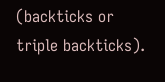(backticks or triple backticks).